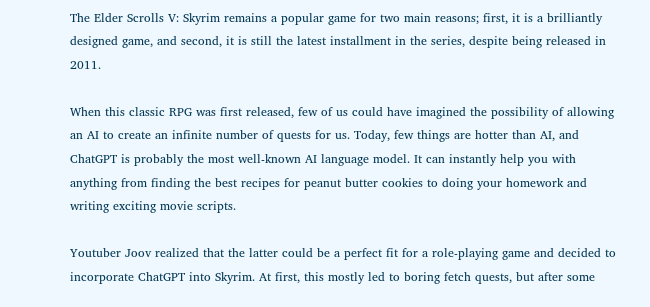The Elder Scrolls V: Skyrim remains a popular game for two main reasons; first, it is a brilliantly designed game, and second, it is still the latest installment in the series, despite being released in 2011.

When this classic RPG was first released, few of us could have imagined the possibility of allowing an AI to create an infinite number of quests for us. Today, few things are hotter than AI, and ChatGPT is probably the most well-known AI language model. It can instantly help you with anything from finding the best recipes for peanut butter cookies to doing your homework and writing exciting movie scripts.

Youtuber Joov realized that the latter could be a perfect fit for a role-playing game and decided to incorporate ChatGPT into Skyrim. At first, this mostly led to boring fetch quests, but after some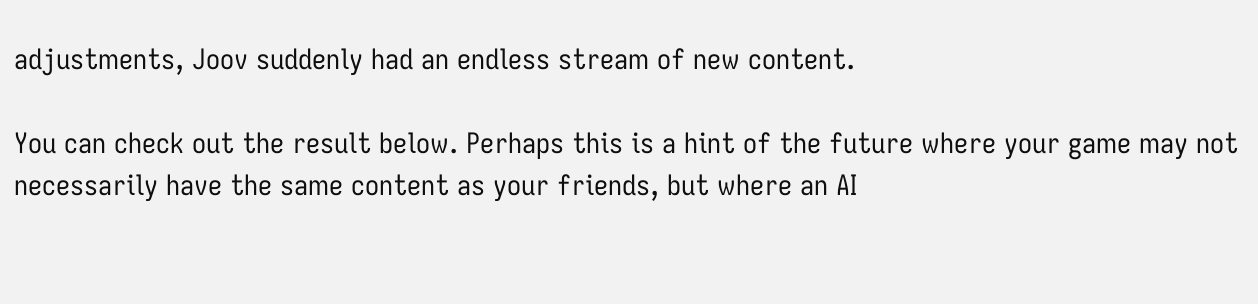adjustments, Joov suddenly had an endless stream of new content.

You can check out the result below. Perhaps this is a hint of the future where your game may not necessarily have the same content as your friends, but where an AI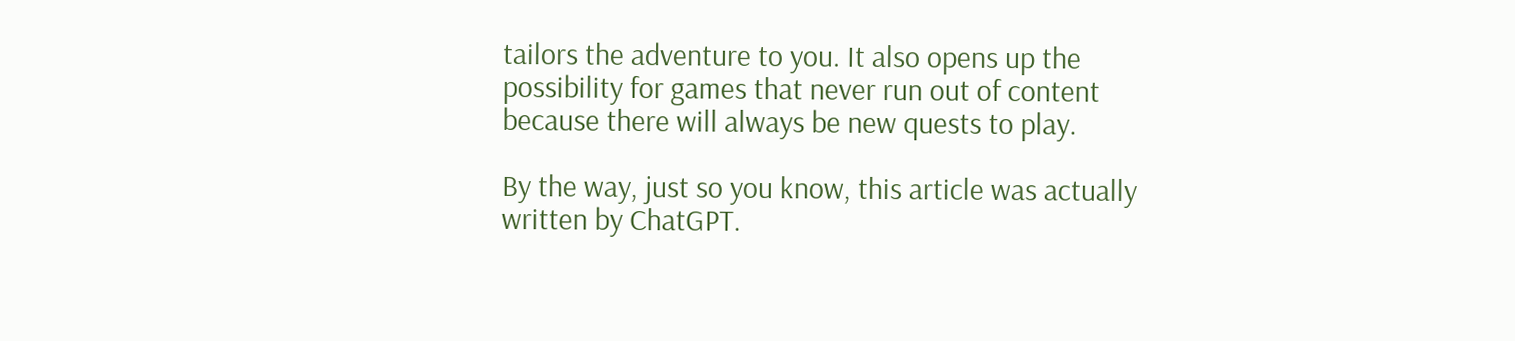tailors the adventure to you. It also opens up the possibility for games that never run out of content because there will always be new quests to play.

By the way, just so you know, this article was actually written by ChatGPT.